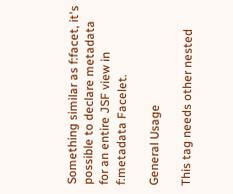Something similar as f:facet, it's possible to declare metadata for an entire JSF view in f:metadata Facelet.

General Usage

This tag needs other nested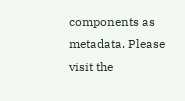components as metadata. Please visit the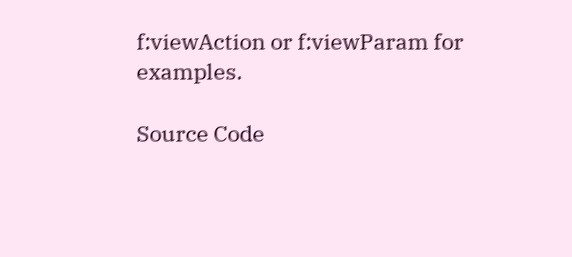f:viewAction or f:viewParam for examples.

Source Code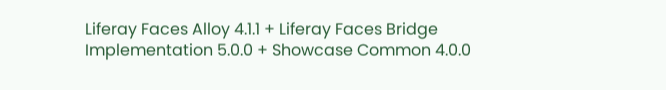Liferay Faces Alloy 4.1.1 + Liferay Faces Bridge Implementation 5.0.0 + Showcase Common 4.0.0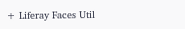+ Liferay Faces Util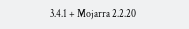3.4.1 + Mojarra 2.2.20